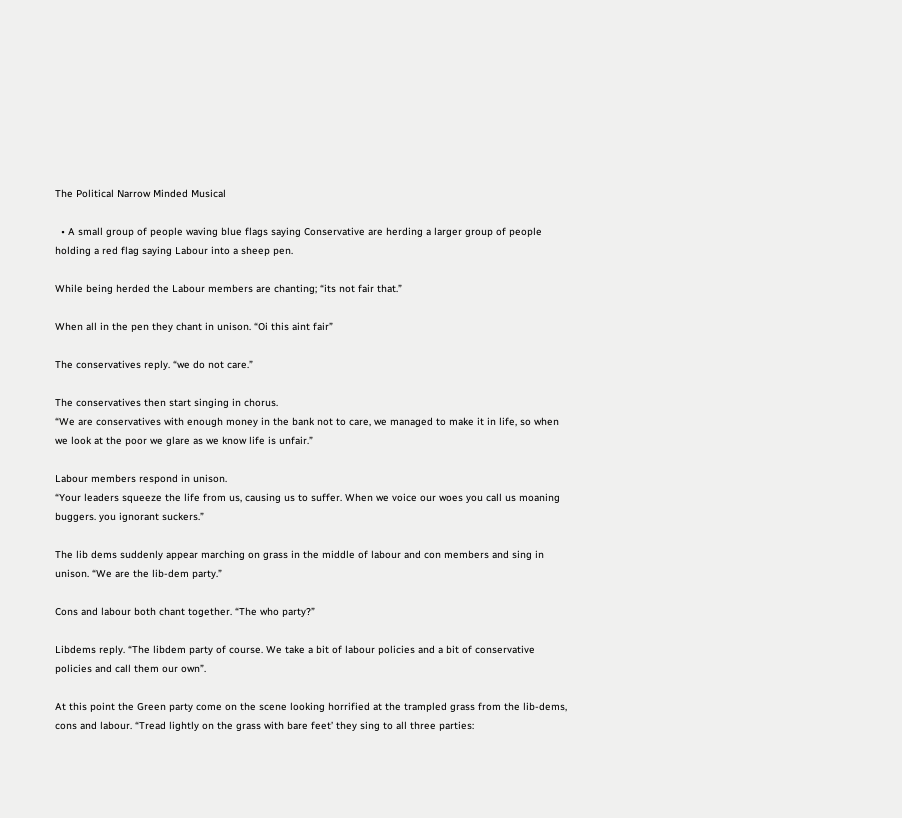The Political Narrow Minded Musical

  • A small group of people waving blue flags saying Conservative are herding a larger group of people holding a red flag saying Labour into a sheep pen.

While being herded the Labour members are chanting; “its not fair that.”

When all in the pen they chant in unison. “Oi this aint fair”

The conservatives reply. “we do not care.”

The conservatives then start singing in chorus.
“We are conservatives with enough money in the bank not to care, we managed to make it in life, so when we look at the poor we glare as we know life is unfair.”

Labour members respond in unison.
“Your leaders squeeze the life from us, causing us to suffer. When we voice our woes you call us moaning buggers. you ignorant suckers.”

The lib dems suddenly appear marching on grass in the middle of labour and con members and sing in unison. “We are the lib-dem party.”

Cons and labour both chant together. “The who party?”

Libdems reply. “The libdem party of course. We take a bit of labour policies and a bit of conservative policies and call them our own”.

At this point the Green party come on the scene looking horrified at the trampled grass from the lib-dems, cons and labour. “Tread lightly on the grass with bare feet’ they sing to all three parties: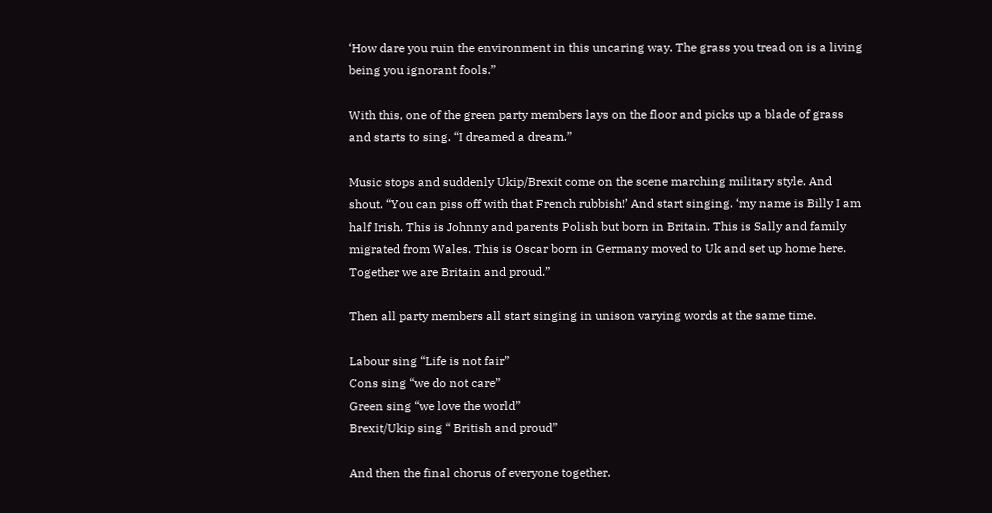‘How dare you ruin the environment in this uncaring way. The grass you tread on is a living being you ignorant fools.”

With this, one of the green party members lays on the floor and picks up a blade of grass and starts to sing. “I dreamed a dream.”

Music stops and suddenly Ukip/Brexit come on the scene marching military style. And shout. “You can piss off with that French rubbish!’ And start singing. ‘my name is Billy I am half Irish. This is Johnny and parents Polish but born in Britain. This is Sally and family migrated from Wales. This is Oscar born in Germany moved to Uk and set up home here. Together we are Britain and proud.”

Then all party members all start singing in unison varying words at the same time.

Labour sing “Life is not fair”
Cons sing “we do not care”
Green sing “we love the world”
Brexit/Ukip sing “ British and proud”

And then the final chorus of everyone together.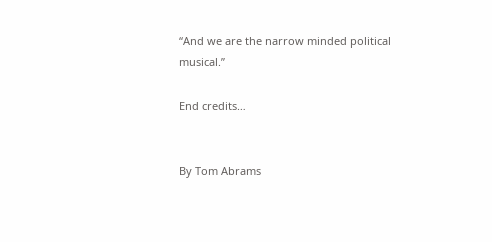“And we are the narrow minded political musical.”

End credits…


By Tom Abrams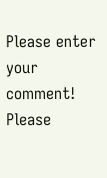Please enter your comment!
Please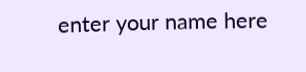enter your name here